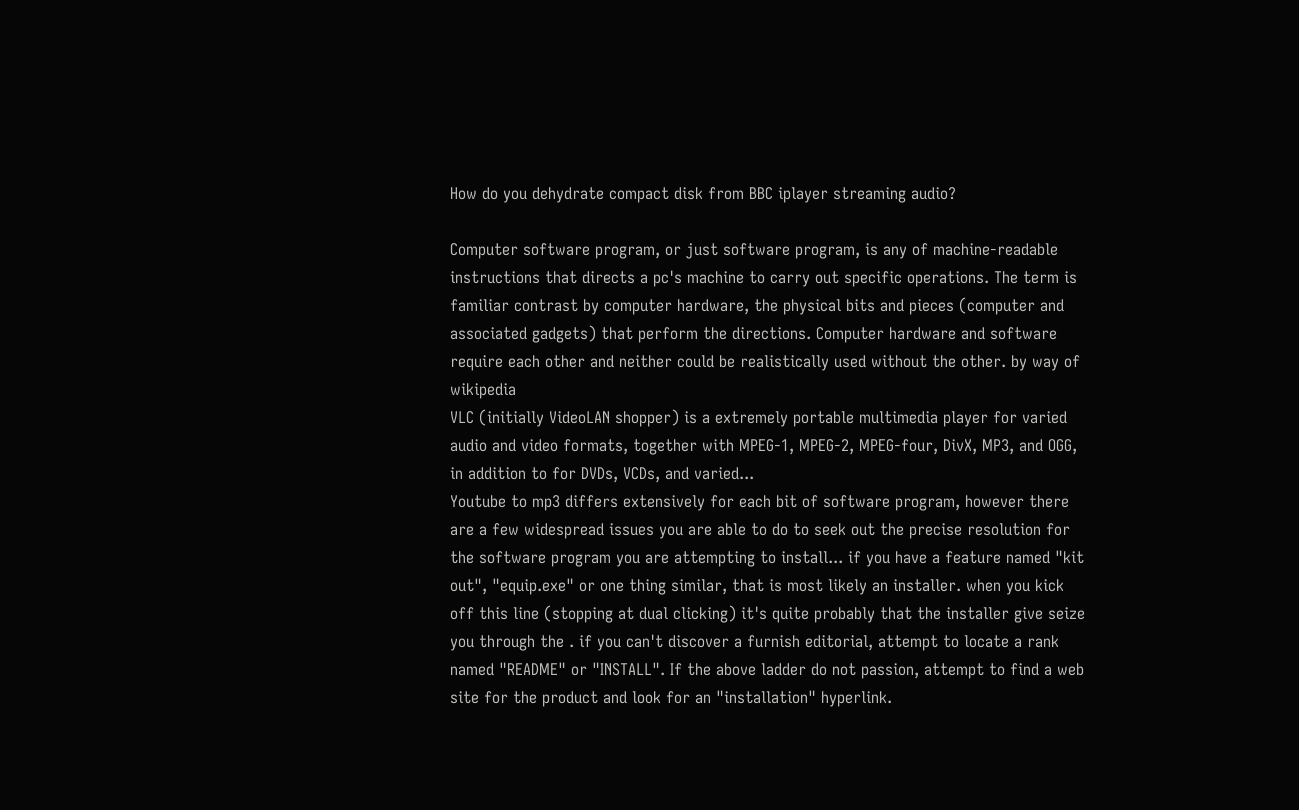How do you dehydrate compact disk from BBC iplayer streaming audio?

Computer software program, or just software program, is any of machine-readable instructions that directs a pc's machine to carry out specific operations. The term is familiar contrast by computer hardware, the physical bits and pieces (computer and associated gadgets) that perform the directions. Computer hardware and software require each other and neither could be realistically used without the other. by way of wikipedia
VLC (initially VideoLAN shopper) is a extremely portable multimedia player for varied audio and video formats, together with MPEG-1, MPEG-2, MPEG-four, DivX, MP3, and OGG, in addition to for DVDs, VCDs, and varied...
Youtube to mp3 differs extensively for each bit of software program, however there are a few widespread issues you are able to do to seek out the precise resolution for the software program you are attempting to install... if you have a feature named "kit out", "equip.exe" or one thing similar, that is most likely an installer. when you kick off this line (stopping at dual clicking) it's quite probably that the installer give seize you through the . if you can't discover a furnish editorial, attempt to locate a rank named "README" or "INSTALL". If the above ladder do not passion, attempt to find a web site for the product and look for an "installation" hyperlink.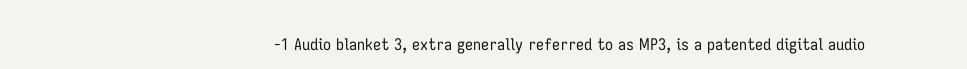-1 Audio blanket 3, extra generally referred to as MP3, is a patented digital audio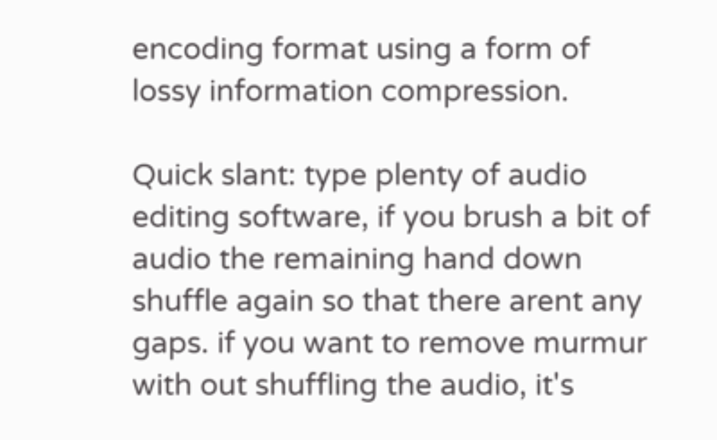encoding format using a form of lossy information compression.

Quick slant: type plenty of audio editing software, if you brush a bit of audio the remaining hand down shuffle again so that there arent any gaps. if you want to remove murmur with out shuffling the audio, it's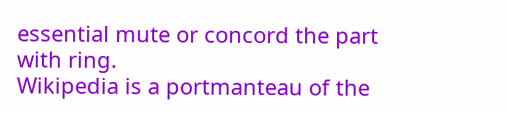essential mute or concord the part with ring.
Wikipedia is a portmanteau of the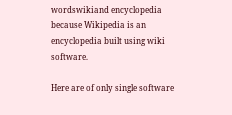wordswikiand encyclopedia because Wikipedia is an encyclopedia built using wiki software.

Here are of only single software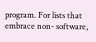program. For lists that embrace non- software,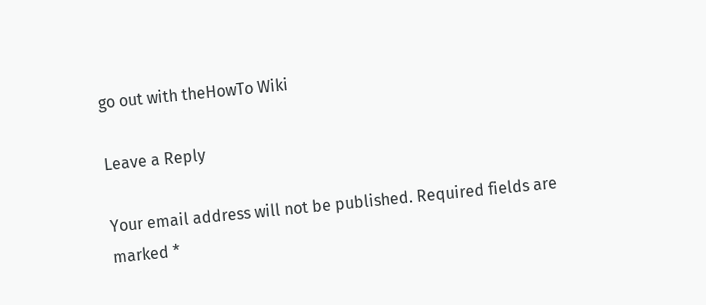go out with theHowTo Wiki

Leave a Reply

Your email address will not be published. Required fields are marked *